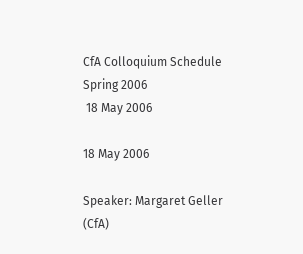CfA Colloquium Schedule Spring 2006
 18 May 2006

18 May 2006

Speaker: Margaret Geller (CfA)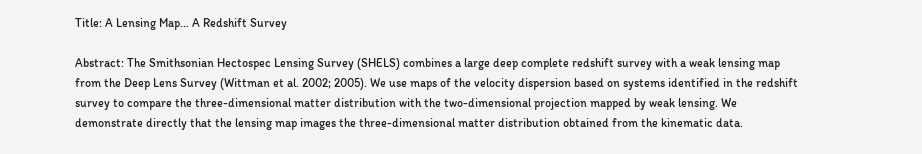Title: A Lensing Map... A Redshift Survey

Abstract: The Smithsonian Hectospec Lensing Survey (SHELS) combines a large deep complete redshift survey with a weak lensing map from the Deep Lens Survey (Wittman et al. 2002; 2005). We use maps of the velocity dispersion based on systems identified in the redshift survey to compare the three-dimensional matter distribution with the two-dimensional projection mapped by weak lensing. We demonstrate directly that the lensing map images the three-dimensional matter distribution obtained from the kinematic data.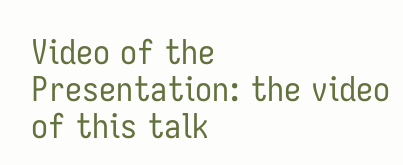Video of the Presentation: the video of this talk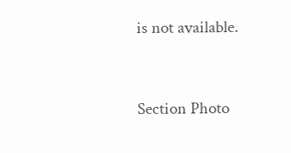is not available.


Section Photo